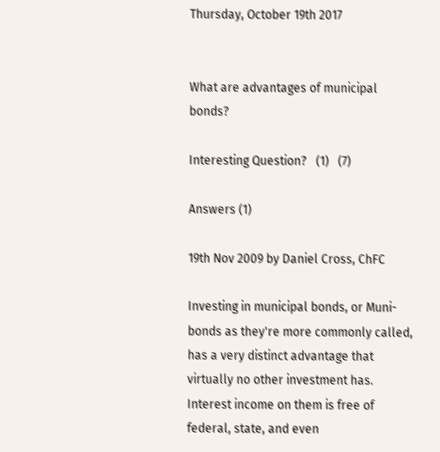Thursday, October 19th 2017


What are advantages of municipal bonds?

Interesting Question?   (1)   (7)

Answers (1)

19th Nov 2009 by Daniel Cross, ChFC

Investing in municipal bonds, or Muni-bonds as they're more commonly called, has a very distinct advantage that virtually no other investment has. Interest income on them is free of federal, state, and even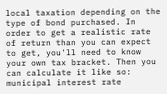local taxation depending on the type of bond purchased. In order to get a realistic rate of return than you can expect to get, you'll need to know your own tax bracket. Then you can calculate it like so: municipal interest rate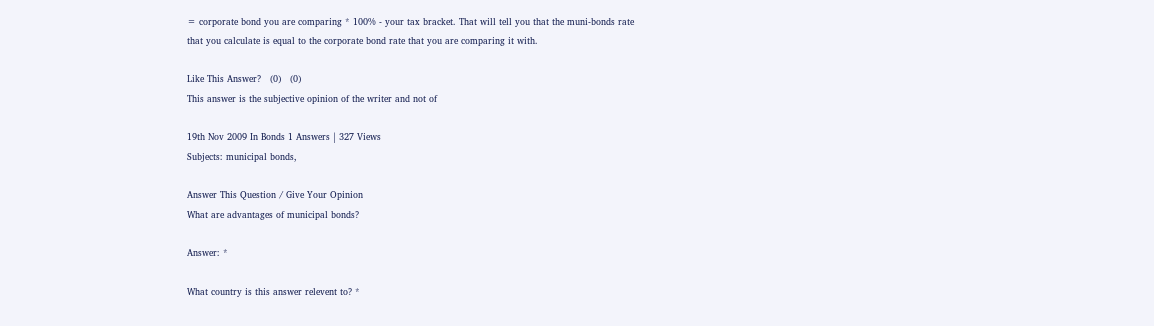= corporate bond you are comparing * 100% - your tax bracket. That will tell you that the muni-bonds rate that you calculate is equal to the corporate bond rate that you are comparing it with.

Like This Answer?   (0)   (0)
This answer is the subjective opinion of the writer and not of

19th Nov 2009 In Bonds 1 Answers | 327 Views
Subjects: municipal bonds,

Answer This Question / Give Your Opinion
What are advantages of municipal bonds?

Answer: *

What country is this answer relevent to? *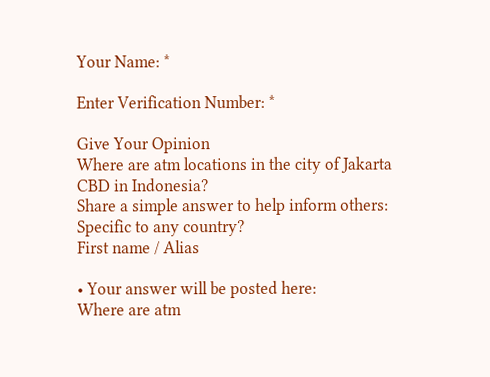Your Name: *

Enter Verification Number: *

Give Your Opinion
Where are atm locations in the city of Jakarta CBD in Indonesia?
Share a simple answer to help inform others:
Specific to any country?
First name / Alias

• Your answer will be posted here:
Where are atm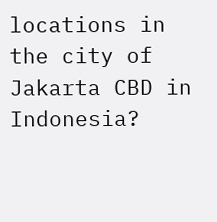locations in the city of Jakarta CBD in Indonesia?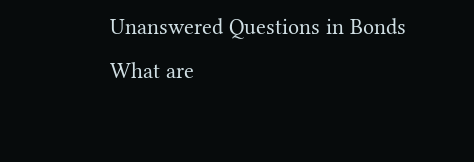Unanswered Questions in Bonds
What are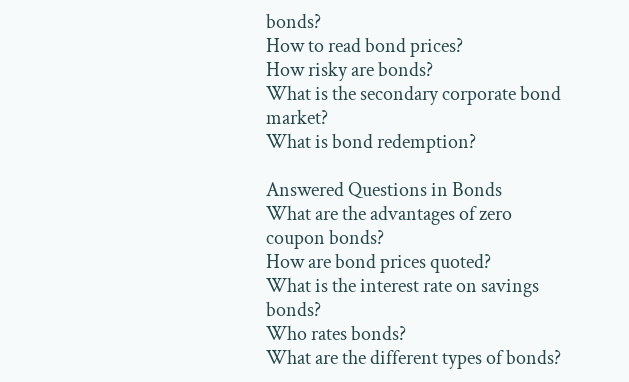bonds?
How to read bond prices?
How risky are bonds?
What is the secondary corporate bond market?
What is bond redemption?

Answered Questions in Bonds
What are the advantages of zero coupon bonds?
How are bond prices quoted?
What is the interest rate on savings bonds?
Who rates bonds?
What are the different types of bonds?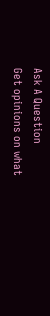Ask A Question
Get opinions on what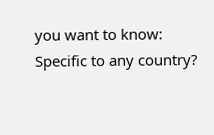you want to know:
Specific to any country?